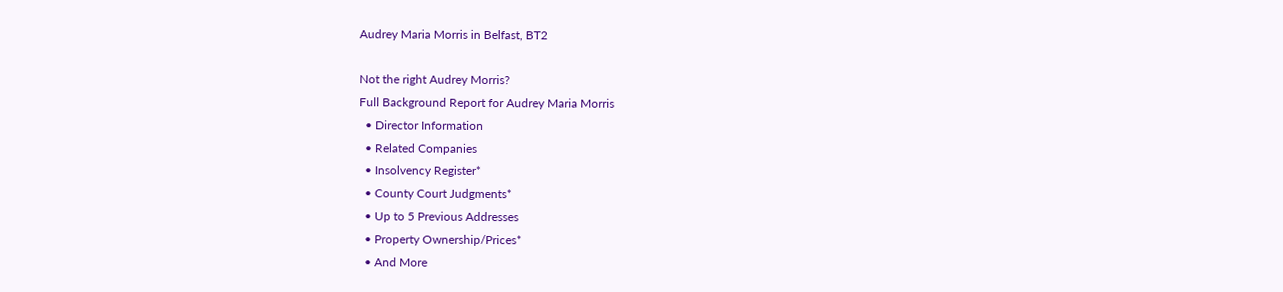Audrey Maria Morris in Belfast, BT2

Not the right Audrey Morris?
Full Background Report for Audrey Maria Morris
  • Director Information
  • Related Companies
  • Insolvency Register*
  • County Court Judgments*
  • Up to 5 Previous Addresses
  • Property Ownership/Prices*
  • And More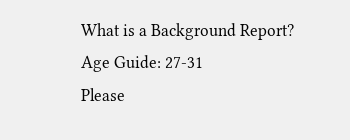What is a Background Report?
Age Guide: 27-31
Please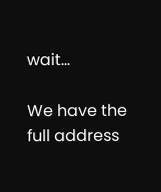wait...

We have the full address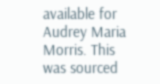available for Audrey Maria Morris. This was sourced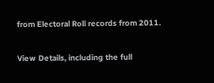from Electoral Roll records from 2011.

View Details, including the full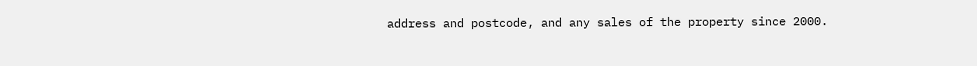address and postcode, and any sales of the property since 2000.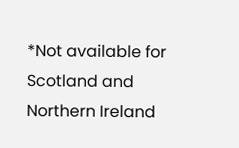*Not available for Scotland and Northern Ireland